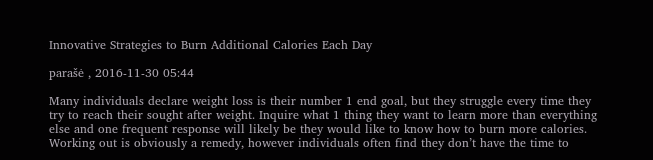Innovative Strategies to Burn Additional Calories Each Day

parašė , 2016-11-30 05:44

Many individuals declare weight loss is their number 1 end goal, but they struggle every time they try to reach their sought after weight. Inquire what 1 thing they want to learn more than everything else and one frequent response will likely be they would like to know how to burn more calories. Working out is obviously a remedy, however individuals often find they don’t have the time to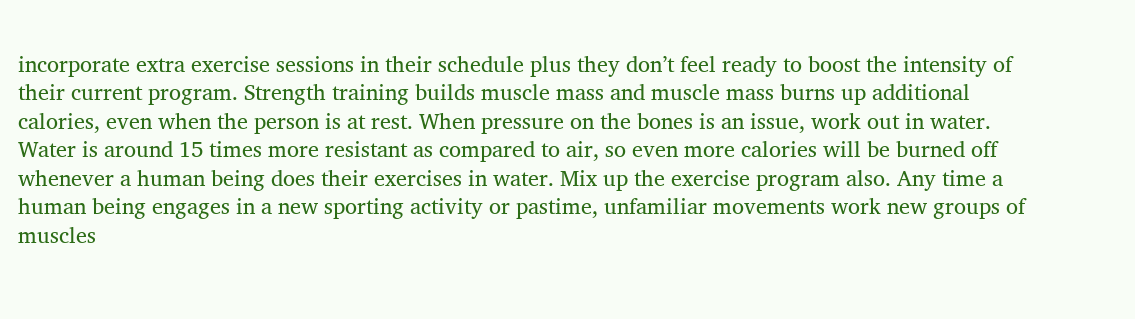incorporate extra exercise sessions in their schedule plus they don’t feel ready to boost the intensity of their current program. Strength training builds muscle mass and muscle mass burns up additional calories, even when the person is at rest. When pressure on the bones is an issue, work out in water. Water is around 15 times more resistant as compared to air, so even more calories will be burned off whenever a human being does their exercises in water. Mix up the exercise program also. Any time a human being engages in a new sporting activity or pastime, unfamiliar movements work new groups of muscles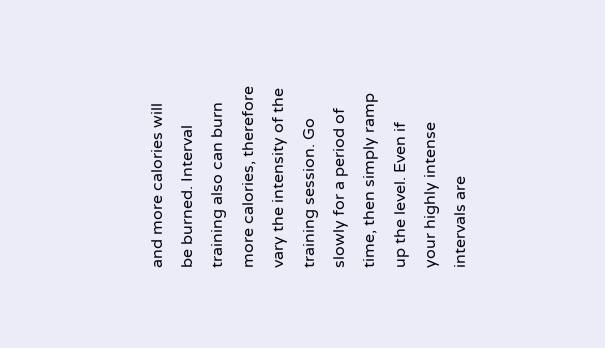and more calories will be burned. Interval training also can burn more calories, therefore vary the intensity of the training session. Go slowly for a period of time, then simply ramp up the level. Even if your highly intense intervals are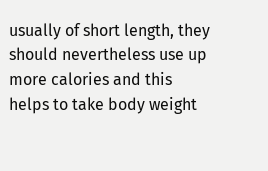usually of short length, they should nevertheless use up more calories and this helps to take body weight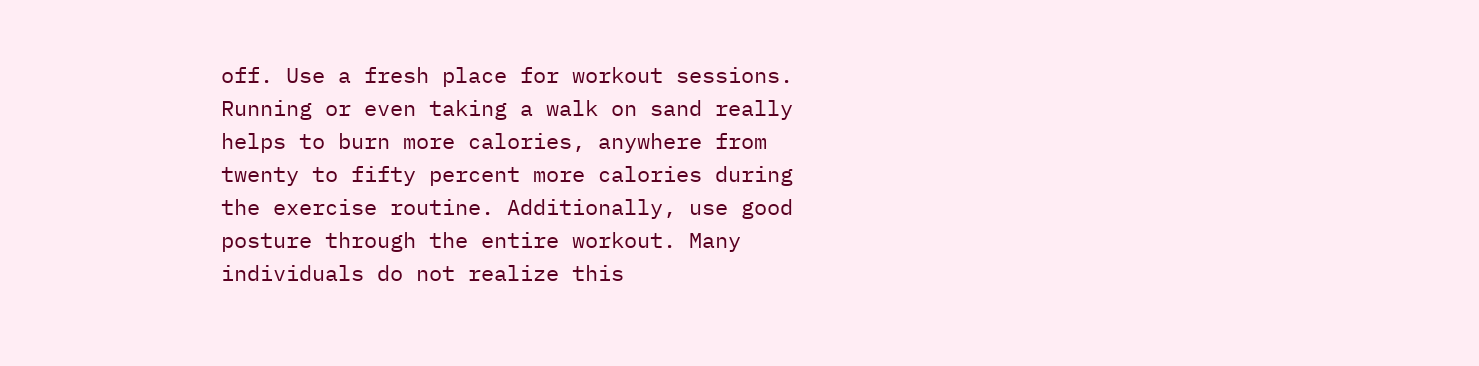off. Use a fresh place for workout sessions. Running or even taking a walk on sand really helps to burn more calories, anywhere from twenty to fifty percent more calories during the exercise routine. Additionally, use good posture through the entire workout. Many individuals do not realize this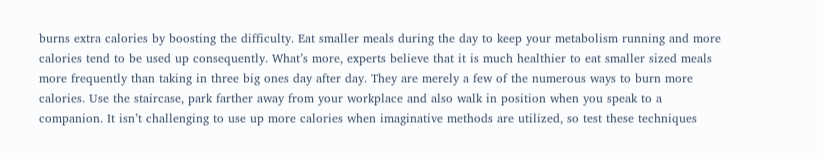burns extra calories by boosting the difficulty. Eat smaller meals during the day to keep your metabolism running and more calories tend to be used up consequently. What’s more, experts believe that it is much healthier to eat smaller sized meals more frequently than taking in three big ones day after day. They are merely a few of the numerous ways to burn more calories. Use the staircase, park farther away from your workplace and also walk in position when you speak to a companion. It isn’t challenging to use up more calories when imaginative methods are utilized, so test these techniques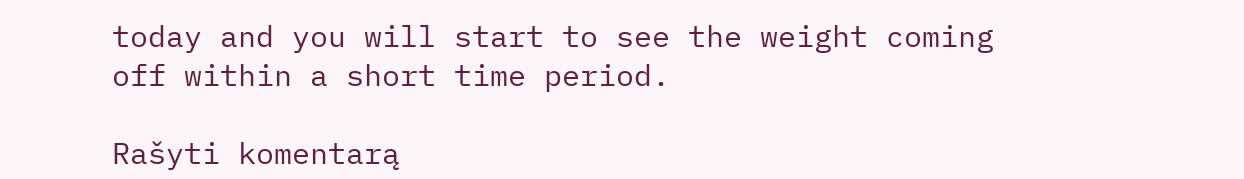today and you will start to see the weight coming off within a short time period.

Rašyti komentarą